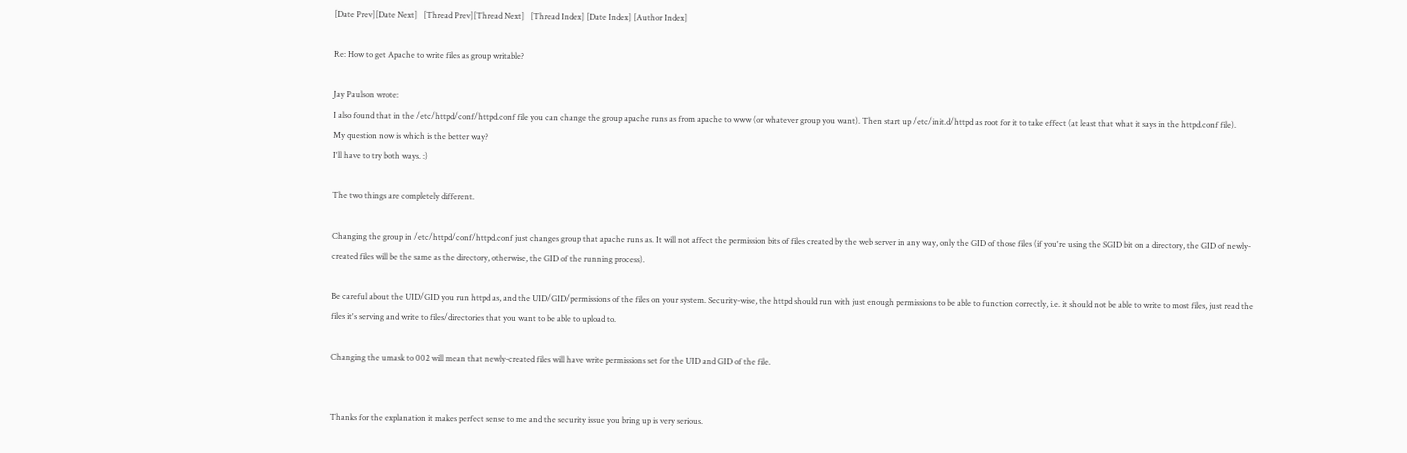[Date Prev][Date Next]   [Thread Prev][Thread Next]   [Thread Index] [Date Index] [Author Index]

Re: How to get Apache to write files as group writable?

Jay Paulson wrote:
I also found that in the /etc/httpd/conf/httpd.conf file you can change the group apache runs as from apache to www (or whatever group you want). Then start up /etc/init.d/httpd as root for it to take effect (at least that what it says in the httpd.conf file).
My question now is which is the better way?
I'll have to try both ways. :)

The two things are completely different.

Changing the group in /etc/httpd/conf/httpd.conf just changes group that apache runs as. It will not affect the permission bits of files created by the web server in any way, only the GID of those files (if you're using the SGID bit on a directory, the GID of newly-created files will be the same as the directory, otherwise, the GID of the running process).

Be careful about the UID/GID you run httpd as, and the UID/GID/permissions of the files on your system. Security-wise, the httpd should run with just enough permissions to be able to function correctly, i.e. it should not be able to write to most files, just read the files it's serving and write to files/directories that you want to be able to upload to.

Changing the umask to 002 will mean that newly-created files will have write permissions set for the UID and GID of the file.


Thanks for the explanation it makes perfect sense to me and the security issue you bring up is very serious.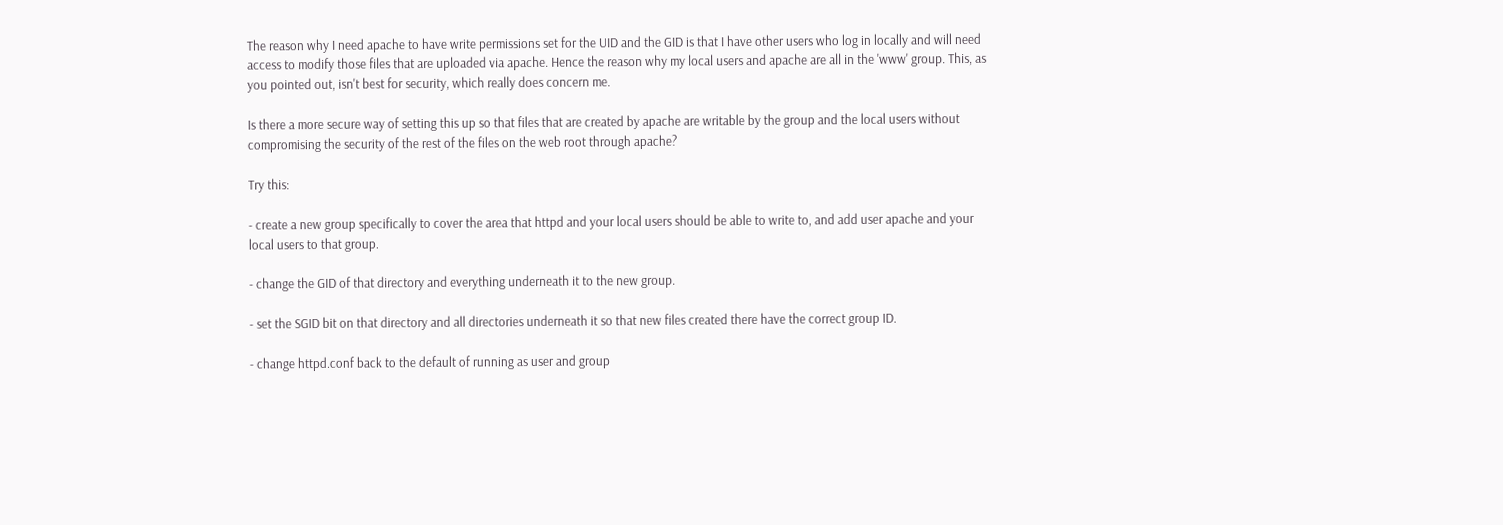The reason why I need apache to have write permissions set for the UID and the GID is that I have other users who log in locally and will need access to modify those files that are uploaded via apache. Hence the reason why my local users and apache are all in the 'www' group. This, as you pointed out, isn't best for security, which really does concern me.

Is there a more secure way of setting this up so that files that are created by apache are writable by the group and the local users without compromising the security of the rest of the files on the web root through apache?

Try this:

- create a new group specifically to cover the area that httpd and your local users should be able to write to, and add user apache and your local users to that group.

- change the GID of that directory and everything underneath it to the new group.

- set the SGID bit on that directory and all directories underneath it so that new files created there have the correct group ID.

- change httpd.conf back to the default of running as user and group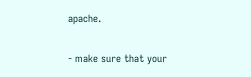apache.

- make sure that your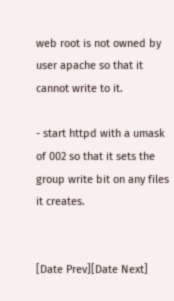web root is not owned by user apache so that it cannot write to it.

- start httpd with a umask of 002 so that it sets the group write bit on any files it creates.


[Date Prev][Date Next]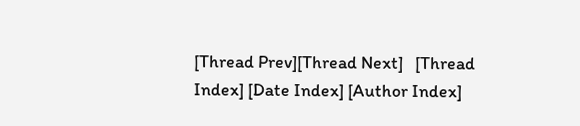[Thread Prev][Thread Next]   [Thread Index] [Date Index] [Author Index]